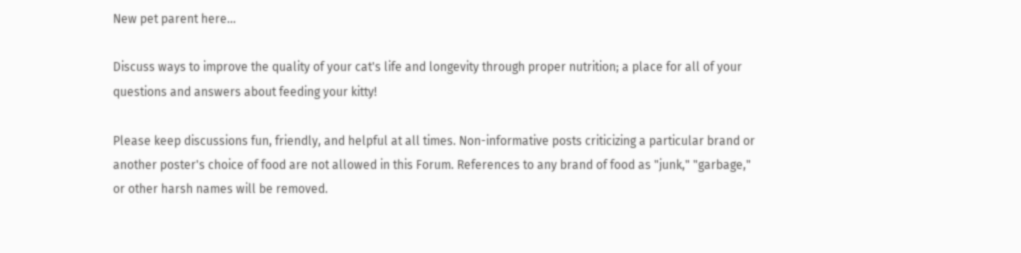New pet parent here...

Discuss ways to improve the quality of your cat's life and longevity through proper nutrition; a place for all of your questions and answers about feeding your kitty!

Please keep discussions fun, friendly, and helpful at all times. Non-informative posts criticizing a particular brand or another poster's choice of food are not allowed in this Forum. References to any brand of food as "junk," "garbage," or other harsh names will be removed.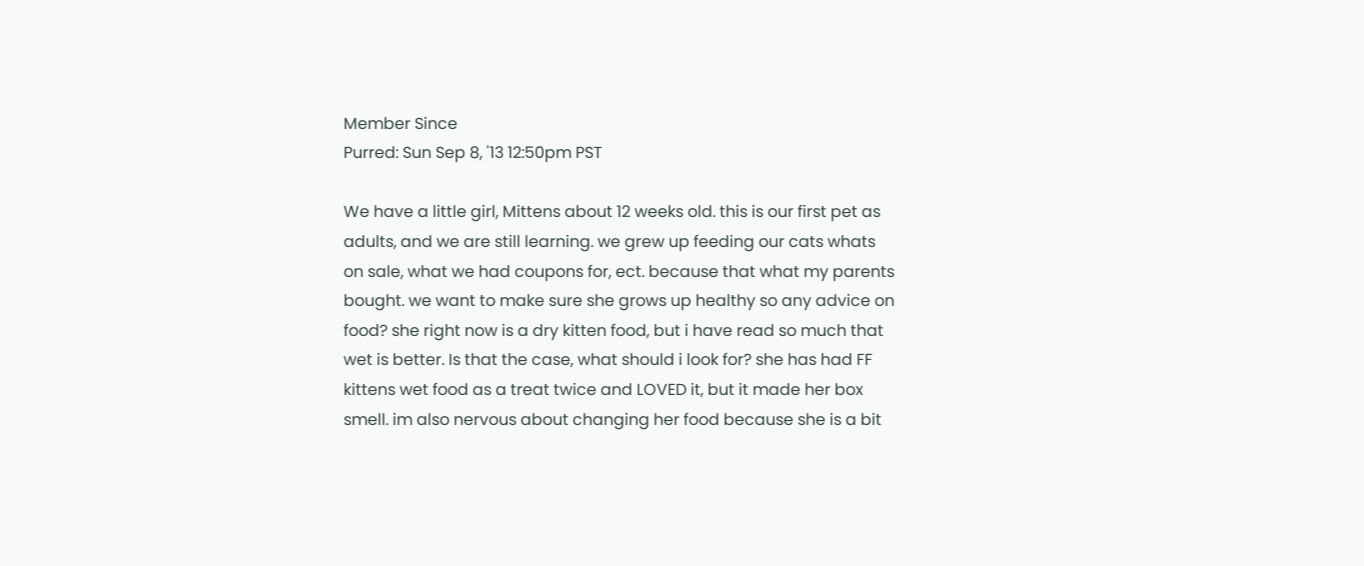Member Since
Purred: Sun Sep 8, '13 12:50pm PST

We have a little girl, Mittens about 12 weeks old. this is our first pet as adults, and we are still learning. we grew up feeding our cats whats on sale, what we had coupons for, ect. because that what my parents bought. we want to make sure she grows up healthy so any advice on food? she right now is a dry kitten food, but i have read so much that wet is better. Is that the case, what should i look for? she has had FF kittens wet food as a treat twice and LOVED it, but it made her box smell. im also nervous about changing her food because she is a bit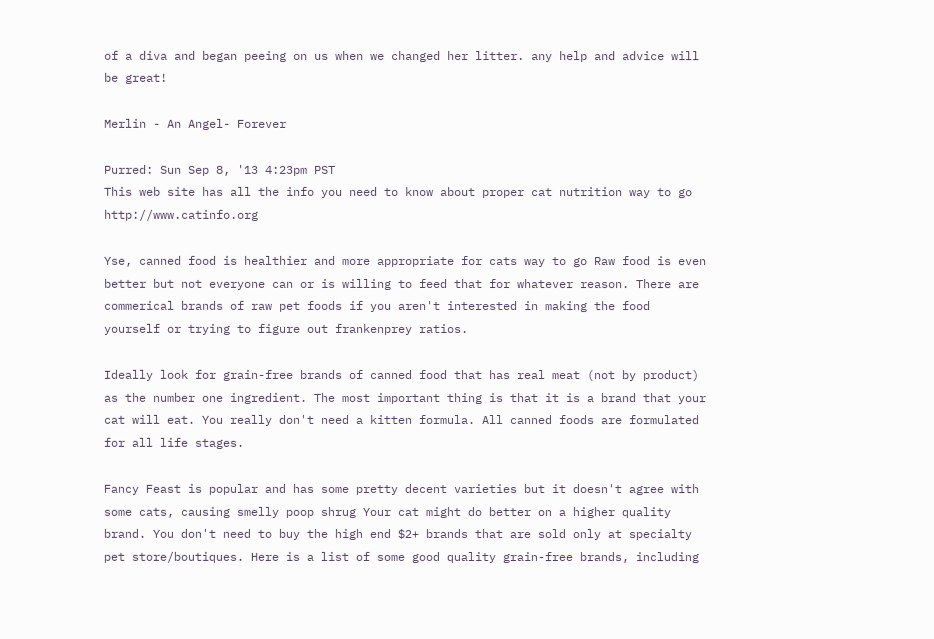of a diva and began peeing on us when we changed her litter. any help and advice will be great!

Merlin - An Angel- Forever

Purred: Sun Sep 8, '13 4:23pm PST
This web site has all the info you need to know about proper cat nutrition way to go http://www.catinfo.org

Yse, canned food is healthier and more appropriate for cats way to go Raw food is even better but not everyone can or is willing to feed that for whatever reason. There are commerical brands of raw pet foods if you aren't interested in making the food yourself or trying to figure out frankenprey ratios.

Ideally look for grain-free brands of canned food that has real meat (not by product) as the number one ingredient. The most important thing is that it is a brand that your cat will eat. You really don't need a kitten formula. All canned foods are formulated for all life stages.

Fancy Feast is popular and has some pretty decent varieties but it doesn't agree with some cats, causing smelly poop shrug Your cat might do better on a higher quality brand. You don't need to buy the high end $2+ brands that are sold only at specialty pet store/boutiques. Here is a list of some good quality grain-free brands, including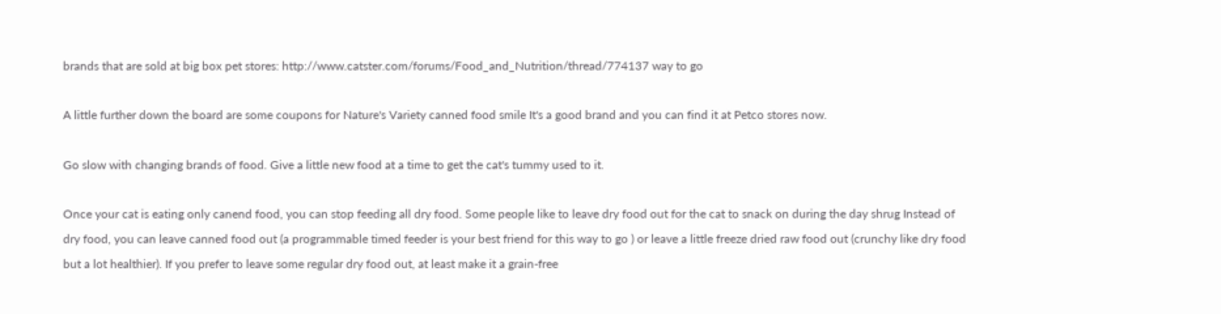brands that are sold at big box pet stores: http://www.catster.com/forums/Food_and_Nutrition/thread/774137 way to go

A little further down the board are some coupons for Nature's Variety canned food smile It's a good brand and you can find it at Petco stores now.

Go slow with changing brands of food. Give a little new food at a time to get the cat's tummy used to it.

Once your cat is eating only canend food, you can stop feeding all dry food. Some people like to leave dry food out for the cat to snack on during the day shrug Instead of dry food, you can leave canned food out (a programmable timed feeder is your best friend for this way to go ) or leave a little freeze dried raw food out (crunchy like dry food but a lot healthier). If you prefer to leave some regular dry food out, at least make it a grain-free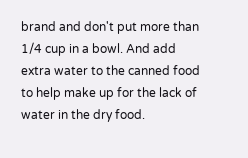brand and don't put more than 1/4 cup in a bowl. And add extra water to the canned food to help make up for the lack of water in the dry food.